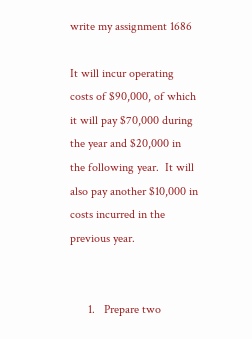write my assignment 1686

It will incur operating costs of $90,000, of which it will pay $70,000 during the year and $20,000 in the following year.  It will also pay another $10,000 in costs incurred in the previous year.


      1.   Prepare two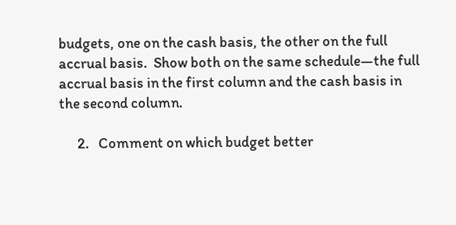budgets, one on the cash basis, the other on the full accrual basis.  Show both on the same schedule—the full accrual basis in the first column and the cash basis in the second column.

      2.   Comment on which budget better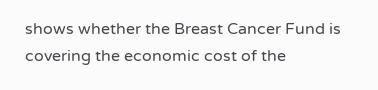shows whether the Breast Cancer Fund is covering the economic cost of the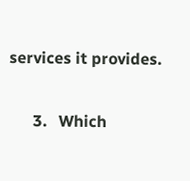services it provides.

      3.   Which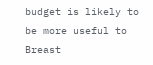budget is likely to be more useful to Breast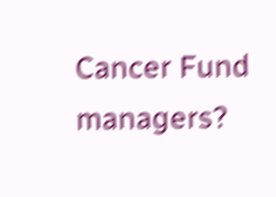Cancer Fund managers?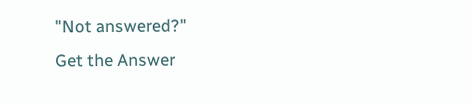"Not answered?"
Get the Answer